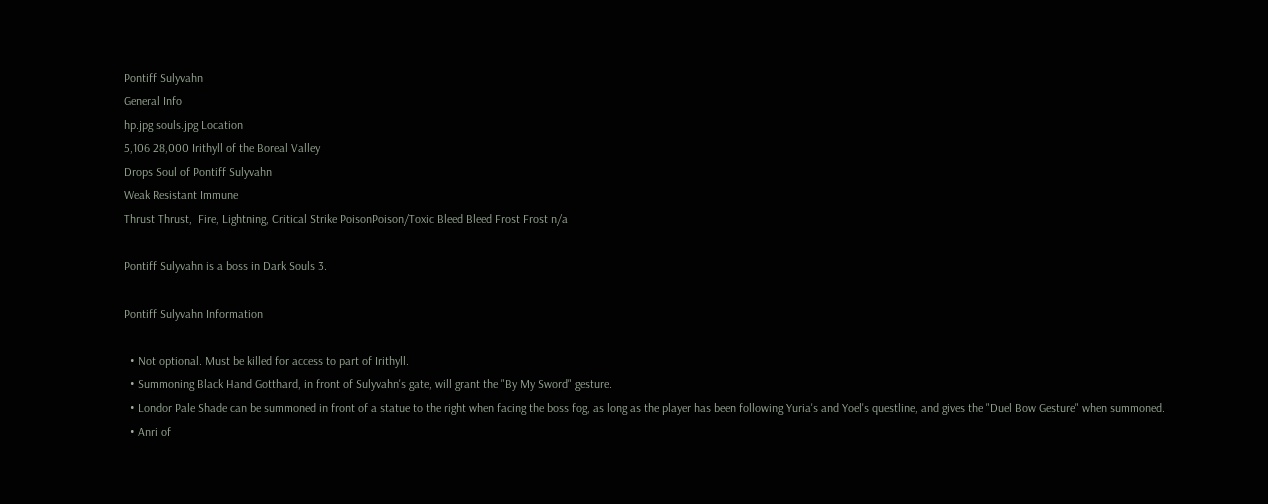Pontiff Sulyvahn
General Info
hp.jpg souls.jpg Location
5,106 28,000 Irithyll of the Boreal Valley
Drops Soul of Pontiff Sulyvahn
Weak Resistant Immune
Thrust Thrust,  Fire, Lightning, Critical Strike PoisonPoison/Toxic Bleed Bleed Frost Frost n/a

Pontiff Sulyvahn is a boss in Dark Souls 3.

Pontiff Sulyvahn Information

  • Not optional. Must be killed for access to part of Irithyll.
  • Summoning Black Hand Gotthard, in front of Sulyvahn's gate, will grant the "By My Sword" gesture.
  • Londor Pale Shade can be summoned in front of a statue to the right when facing the boss fog, as long as the player has been following Yuria's and Yoel's questline, and gives the "Duel Bow Gesture" when summoned.
  • Anri of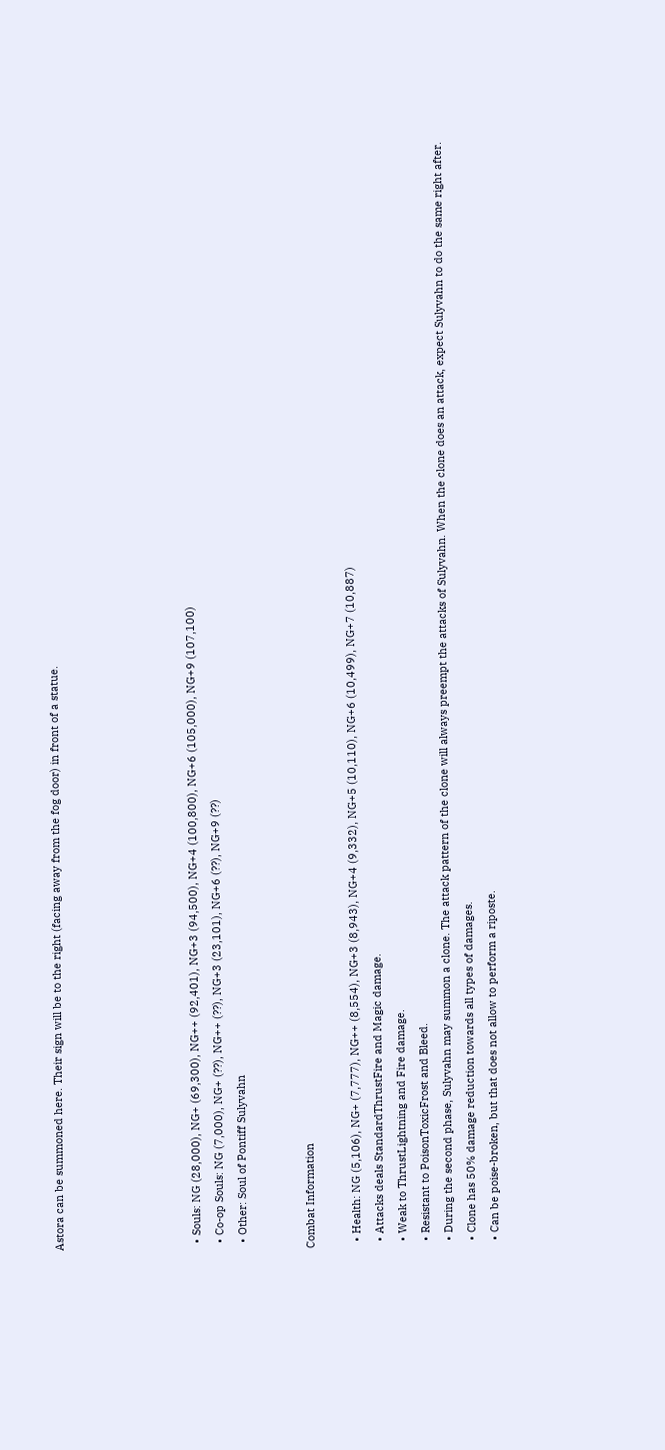Astora can be summoned here. Their sign will be to the right (facing away from the fog door) in front of a statue.





  • Souls: NG (28,000), NG+ (69,300), NG++ (92,401), NG+3 (94,500), NG+4 (100,800), NG+6 (105,000), NG+9 (107,100)
  • Co-op Souls: NG (7,000), NG+ (??), NG++ (??), NG+3 (23,101), NG+6 (??), NG+9 (??)
  • Other: Soul of Pontiff Sulyvahn


Combat Information

  • Health: NG (5,106), NG+ (7,777), NG++ (8,554), NG+3 (8,943), NG+4 (9,332), NG+5 (10,110), NG+6 (10,499), NG+7 (10,887)
  • Attacks deals StandardThrustFire and Magic damage.
  • Weak to ThrustLightning and Fire damage.
  • Resistant to PoisonToxicFrost and Bleed.
  • During the second phase, Sulyvahn may summon a clone. The attack pattern of the clone will always preempt the attacks of Sulyvahn. When the clone does an attack, expect Sulyvahn to do the same right after.
  • Clone has 50% damage reduction towards all types of damages.
  • Can be poise-broken, but that does not allow to perform a riposte.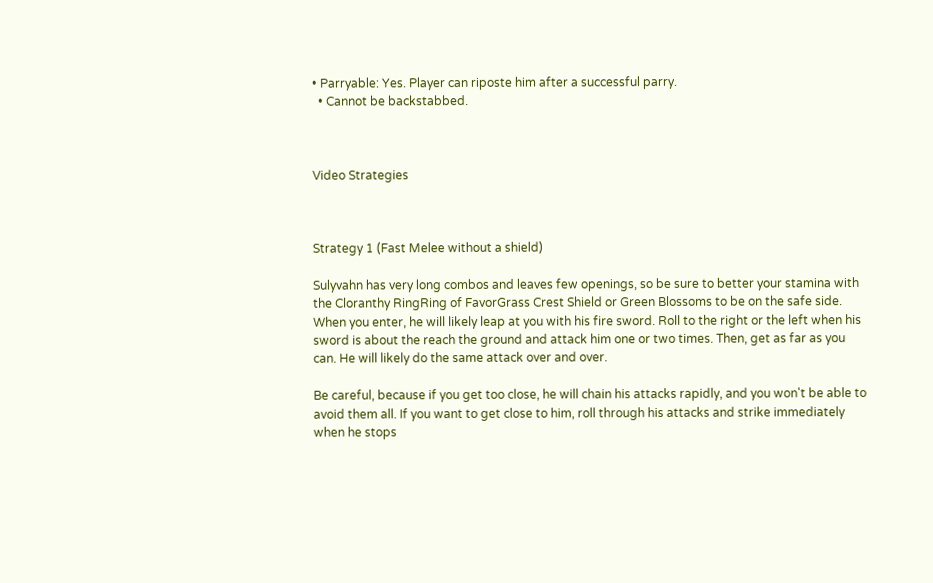• Parryable: Yes. Player can riposte him after a successful parry.
  • Cannot be backstabbed.



Video Strategies



Strategy 1 (Fast Melee without a shield)

Sulyvahn has very long combos and leaves few openings, so be sure to better your stamina with the Cloranthy RingRing of FavorGrass Crest Shield or Green Blossoms to be on the safe side. When you enter, he will likely leap at you with his fire sword. Roll to the right or the left when his sword is about the reach the ground and attack him one or two times. Then, get as far as you can. He will likely do the same attack over and over.

Be careful, because if you get too close, he will chain his attacks rapidly, and you won't be able to avoid them all. If you want to get close to him, roll through his attacks and strike immediately when he stops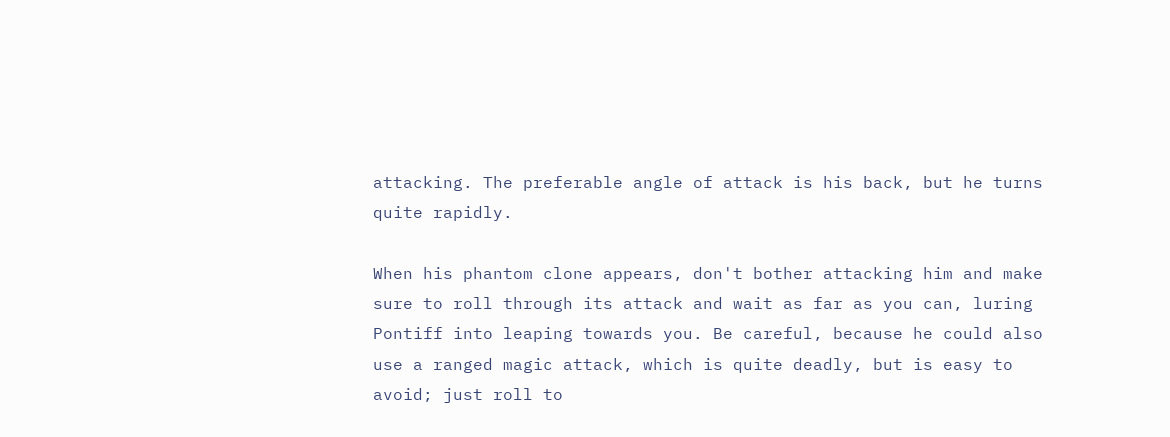attacking. The preferable angle of attack is his back, but he turns quite rapidly.

When his phantom clone appears, don't bother attacking him and make sure to roll through its attack and wait as far as you can, luring Pontiff into leaping towards you. Be careful, because he could also use a ranged magic attack, which is quite deadly, but is easy to avoid; just roll to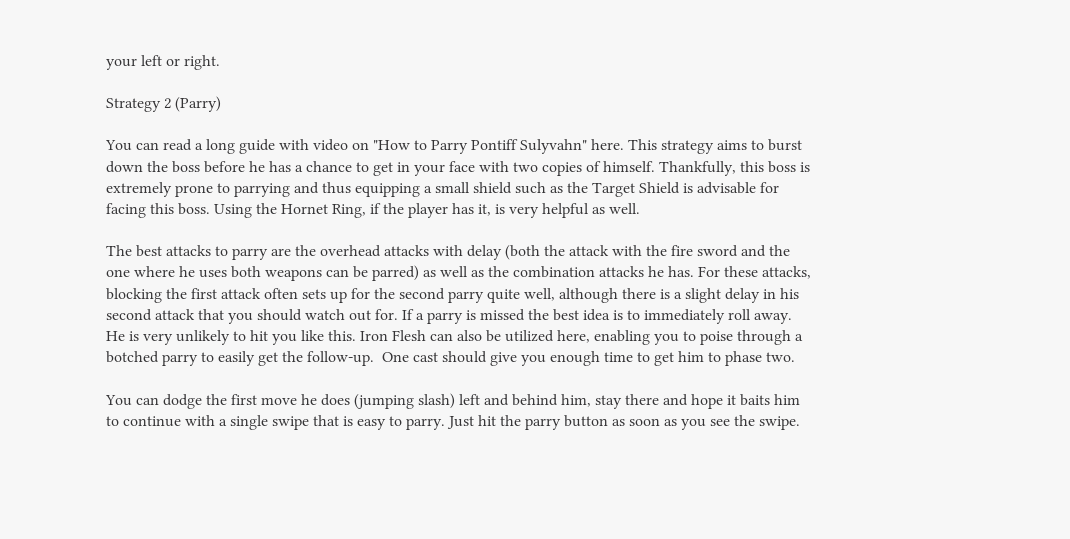your left or right.

Strategy 2 (Parry)

You can read a long guide with video on "How to Parry Pontiff Sulyvahn" here. This strategy aims to burst down the boss before he has a chance to get in your face with two copies of himself. Thankfully, this boss is extremely prone to parrying and thus equipping a small shield such as the Target Shield is advisable for facing this boss. Using the Hornet Ring, if the player has it, is very helpful as well.

The best attacks to parry are the overhead attacks with delay (both the attack with the fire sword and the one where he uses both weapons can be parred) as well as the combination attacks he has. For these attacks, blocking the first attack often sets up for the second parry quite well, although there is a slight delay in his second attack that you should watch out for. If a parry is missed the best idea is to immediately roll away. He is very unlikely to hit you like this. Iron Flesh can also be utilized here, enabling you to poise through a botched parry to easily get the follow-up.  One cast should give you enough time to get him to phase two.

You can dodge the first move he does (jumping slash) left and behind him, stay there and hope it baits him to continue with a single swipe that is easy to parry. Just hit the parry button as soon as you see the swipe.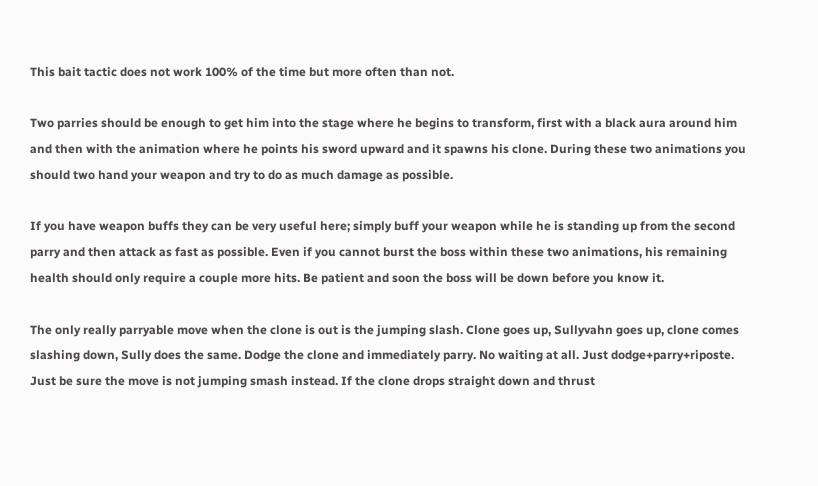This bait tactic does not work 100% of the time but more often than not.

Two parries should be enough to get him into the stage where he begins to transform, first with a black aura around him and then with the animation where he points his sword upward and it spawns his clone. During these two animations you should two hand your weapon and try to do as much damage as possible.

If you have weapon buffs they can be very useful here; simply buff your weapon while he is standing up from the second parry and then attack as fast as possible. Even if you cannot burst the boss within these two animations, his remaining health should only require a couple more hits. Be patient and soon the boss will be down before you know it.

The only really parryable move when the clone is out is the jumping slash. Clone goes up, Sullyvahn goes up, clone comes slashing down, Sully does the same. Dodge the clone and immediately parry. No waiting at all. Just dodge+parry+riposte. Just be sure the move is not jumping smash instead. If the clone drops straight down and thrust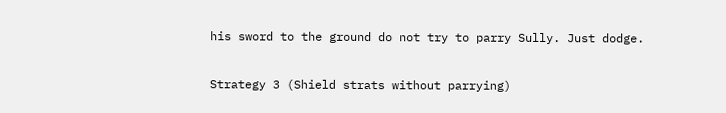his sword to the ground do not try to parry Sully. Just dodge.

Strategy 3 (Shield strats without parrying)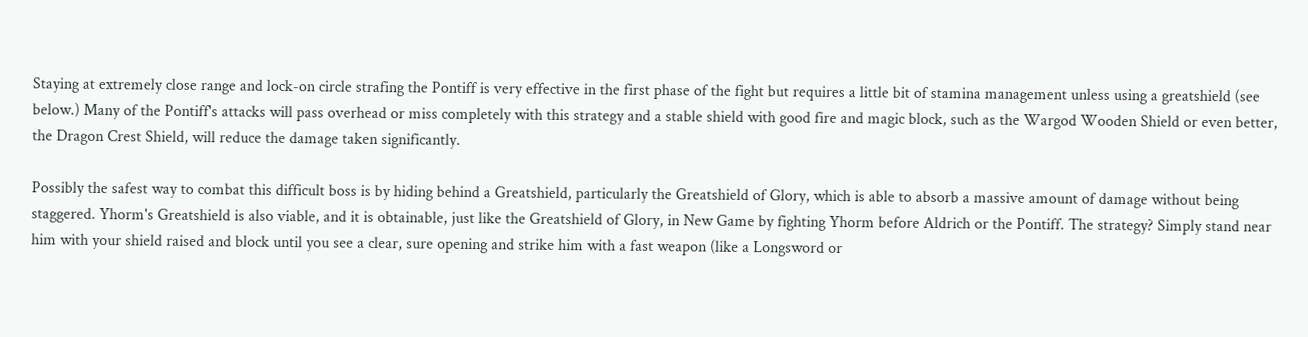Staying at extremely close range and lock-on circle strafing the Pontiff is very effective in the first phase of the fight but requires a little bit of stamina management unless using a greatshield (see below.) Many of the Pontiff's attacks will pass overhead or miss completely with this strategy and a stable shield with good fire and magic block, such as the Wargod Wooden Shield or even better, the Dragon Crest Shield, will reduce the damage taken significantly.

Possibly the safest way to combat this difficult boss is by hiding behind a Greatshield, particularly the Greatshield of Glory, which is able to absorb a massive amount of damage without being staggered. Yhorm's Greatshield is also viable, and it is obtainable, just like the Greatshield of Glory, in New Game by fighting Yhorm before Aldrich or the Pontiff. The strategy? Simply stand near him with your shield raised and block until you see a clear, sure opening and strike him with a fast weapon (like a Longsword or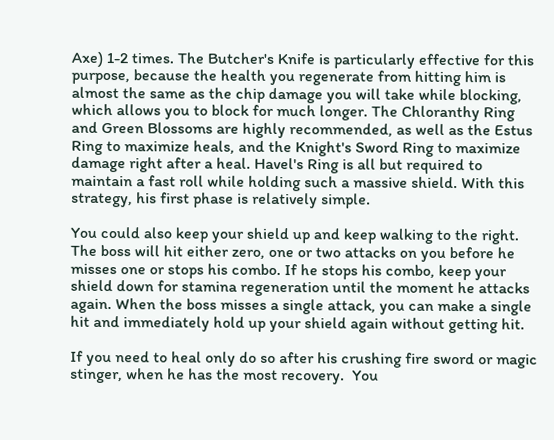Axe) 1-2 times. The Butcher's Knife is particularly effective for this purpose, because the health you regenerate from hitting him is almost the same as the chip damage you will take while blocking, which allows you to block for much longer. The Chloranthy Ring and Green Blossoms are highly recommended, as well as the Estus Ring to maximize heals, and the Knight's Sword Ring to maximize damage right after a heal. Havel's Ring is all but required to maintain a fast roll while holding such a massive shield. With this strategy, his first phase is relatively simple.

You could also keep your shield up and keep walking to the right. The boss will hit either zero, one or two attacks on you before he misses one or stops his combo. If he stops his combo, keep your shield down for stamina regeneration until the moment he attacks again. When the boss misses a single attack, you can make a single hit and immediately hold up your shield again without getting hit.

If you need to heal only do so after his crushing fire sword or magic stinger, when he has the most recovery.  You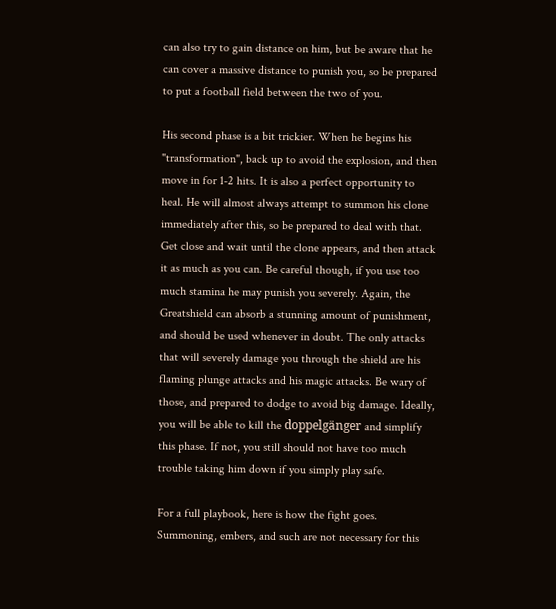can also try to gain distance on him, but be aware that he can cover a massive distance to punish you, so be prepared to put a football field between the two of you.

His second phase is a bit trickier. When he begins his "transformation", back up to avoid the explosion, and then move in for 1-2 hits. It is also a perfect opportunity to heal. He will almost always attempt to summon his clone immediately after this, so be prepared to deal with that. Get close and wait until the clone appears, and then attack it as much as you can. Be careful though, if you use too much stamina he may punish you severely. Again, the Greatshield can absorb a stunning amount of punishment, and should be used whenever in doubt. The only attacks that will severely damage you through the shield are his flaming plunge attacks and his magic attacks. Be wary of those, and prepared to dodge to avoid big damage. Ideally, you will be able to kill the doppelgänger and simplify this phase. If not, you still should not have too much trouble taking him down if you simply play safe.

For a full playbook, here is how the fight goes. Summoning, embers, and such are not necessary for this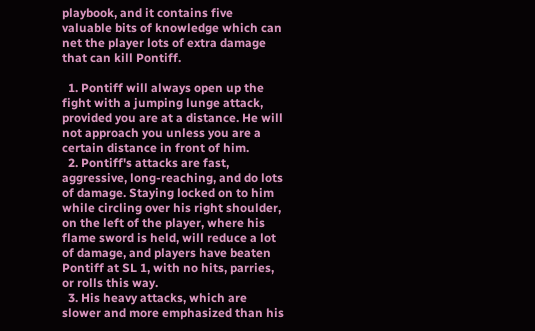playbook, and it contains five valuable bits of knowledge which can net the player lots of extra damage that can kill Pontiff.

  1. Pontiff will always open up the fight with a jumping lunge attack, provided you are at a distance. He will not approach you unless you are a certain distance in front of him.
  2. Pontiff's attacks are fast, aggressive, long-reaching, and do lots of damage. Staying locked on to him while circling over his right shoulder, on the left of the player, where his flame sword is held, will reduce a lot of damage, and players have beaten Pontiff at SL 1, with no hits, parries, or rolls this way.
  3. His heavy attacks, which are slower and more emphasized than his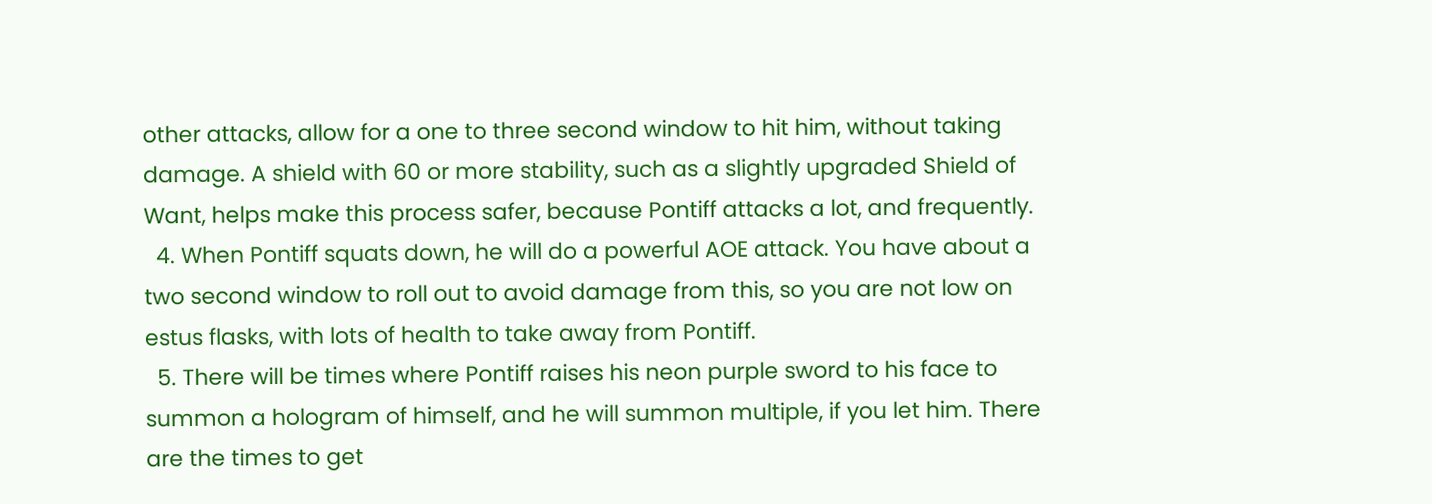other attacks, allow for a one to three second window to hit him, without taking damage. A shield with 60 or more stability, such as a slightly upgraded Shield of Want, helps make this process safer, because Pontiff attacks a lot, and frequently.
  4. When Pontiff squats down, he will do a powerful AOE attack. You have about a two second window to roll out to avoid damage from this, so you are not low on estus flasks, with lots of health to take away from Pontiff.
  5. There will be times where Pontiff raises his neon purple sword to his face to summon a hologram of himself, and he will summon multiple, if you let him. There are the times to get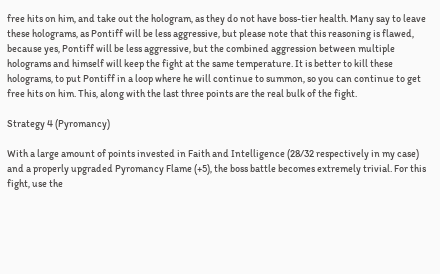free hits on him, and take out the hologram, as they do not have boss-tier health. Many say to leave these holograms, as Pontiff will be less aggressive, but please note that this reasoning is flawed, because yes, Pontiff will be less aggressive, but the combined aggression between multiple holograms and himself will keep the fight at the same temperature. It is better to kill these holograms, to put Pontiff in a loop where he will continue to summon, so you can continue to get free hits on him. This, along with the last three points are the real bulk of the fight.

Strategy 4 (Pyromancy)

With a large amount of points invested in Faith and Intelligence (28/32 respectively in my case) and a properly upgraded Pyromancy Flame (+5), the boss battle becomes extremely trivial. For this fight, use the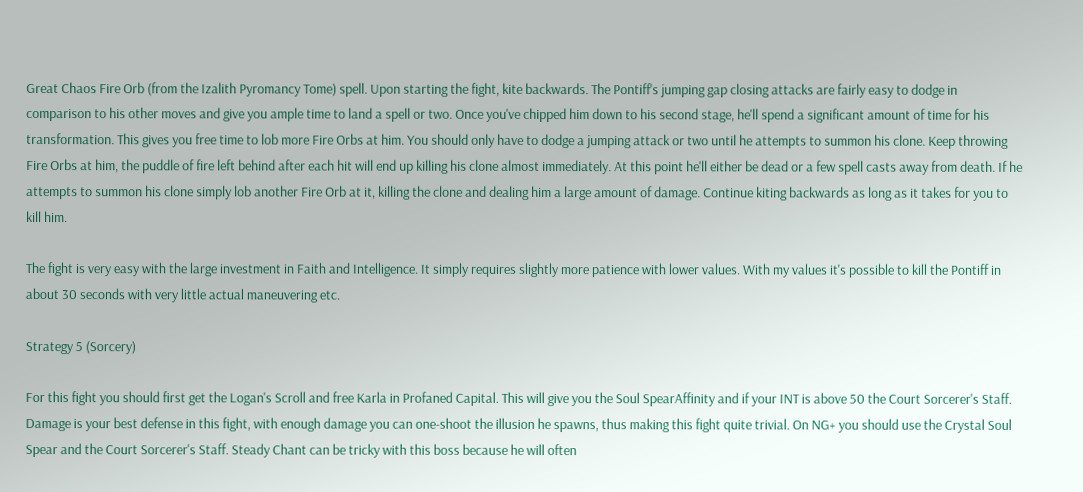Great Chaos Fire Orb (from the Izalith Pyromancy Tome) spell. Upon starting the fight, kite backwards. The Pontiff's jumping gap closing attacks are fairly easy to dodge in comparison to his other moves and give you ample time to land a spell or two. Once you've chipped him down to his second stage, he'll spend a significant amount of time for his transformation. This gives you free time to lob more Fire Orbs at him. You should only have to dodge a jumping attack or two until he attempts to summon his clone. Keep throwing Fire Orbs at him, the puddle of fire left behind after each hit will end up killing his clone almost immediately. At this point he'll either be dead or a few spell casts away from death. If he attempts to summon his clone simply lob another Fire Orb at it, killing the clone and dealing him a large amount of damage. Continue kiting backwards as long as it takes for you to kill him.

The fight is very easy with the large investment in Faith and Intelligence. It simply requires slightly more patience with lower values. With my values it's possible to kill the Pontiff in about 30 seconds with very little actual maneuvering etc.

Strategy 5 (Sorcery)

For this fight you should first get the Logan's Scroll and free Karla in Profaned Capital. This will give you the Soul SpearAffinity and if your INT is above 50 the Court Sorcerer's Staff. Damage is your best defense in this fight, with enough damage you can one-shoot the illusion he spawns, thus making this fight quite trivial. On NG+ you should use the Crystal Soul Spear and the Court Sorcerer's Staff. Steady Chant can be tricky with this boss because he will often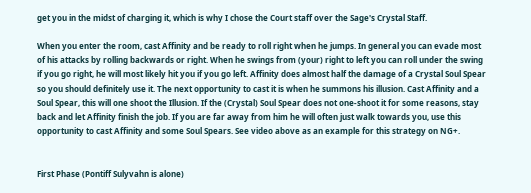get you in the midst of charging it, which is why I chose the Court staff over the Sage's Crystal Staff.

When you enter the room, cast Affinity and be ready to roll right when he jumps. In general you can evade most of his attacks by rolling backwards or right. When he swings from (your) right to left you can roll under the swing if you go right, he will most likely hit you if you go left. Affinity does almost half the damage of a Crystal Soul Spear so you should definitely use it. The next opportunity to cast it is when he summons his illusion. Cast Affinity and a Soul Spear, this will one shoot the Illusion. If the (Crystal) Soul Spear does not one-shoot it for some reasons, stay back and let Affinity finish the job. If you are far away from him he will often just walk towards you, use this opportunity to cast Affinity and some Soul Spears. See video above as an example for this strategy on NG+.


First Phase (Pontiff Sulyvahn is alone)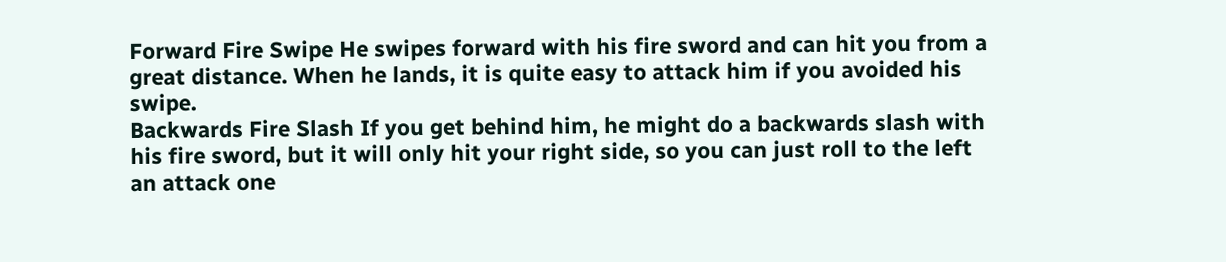Forward Fire Swipe He swipes forward with his fire sword and can hit you from a great distance. When he lands, it is quite easy to attack him if you avoided his swipe.
Backwards Fire Slash If you get behind him, he might do a backwards slash with his fire sword, but it will only hit your right side, so you can just roll to the left an attack one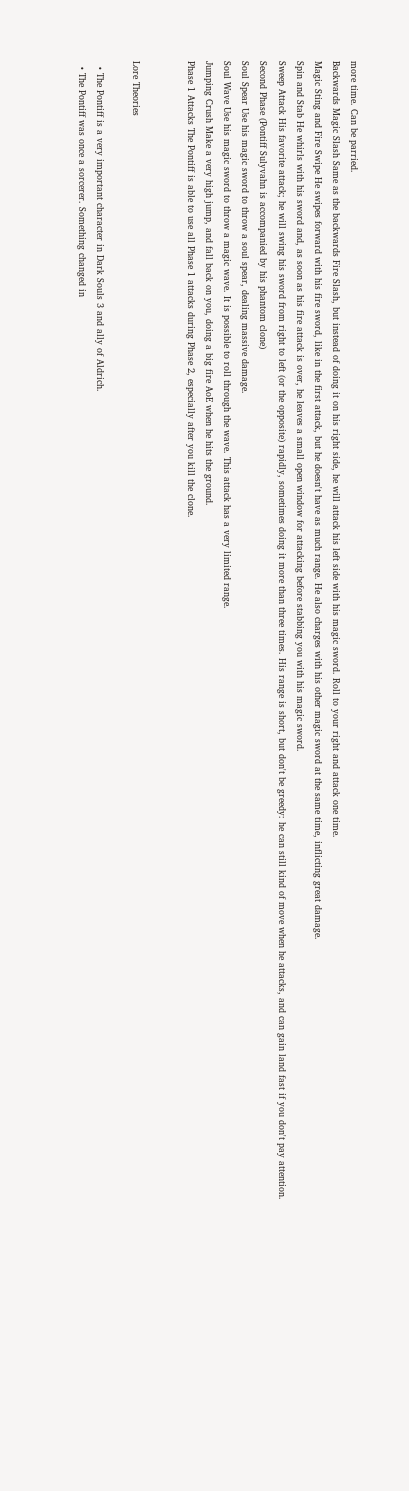more time. Can be parried.
Backwards Magic Slash Same as the backwards Fire Slash, but instead of doing it on his right side, he will attack his left side with his magic sword. Roll to your right and attack one time.
Magic Sting and Fire Swipe He swipes forward with his fire sword, like in the first attack, but he doesn't have as much range. He also charges with his other magic sword at the same time, inflicting great damage.
Spin and Stab He whirls with his sword and, as soon as his fire attack is over, he leaves a small open window for attacking before stabbing you with his magic sword.
Sweep Attack His favorite attack; he will swing his sword from right to left (or the opposite) rapidly, sometimes doing it more than three times. His range is short, but don't be greedy: he can still kind of move when he attacks, and can gain land fast if you don't pay attention.
Second Phase (Pontiff Sulyvahn is accompanied by his phantom clone)
Soul Spear Use his magic sword to throw a soul spear, dealing massive damage.
Soul Wave Use his magic sword to throw a magic wave. It is possible to roll through the wave. This attack has a very limited range.
Jumping Crush Make a very high jump, and fall back on you, doing a big fire AoE when he hits the ground.
Phase 1 Attacks The Pontiff is able to use all Phase 1 attacks during Phase 2, especially after you kill the clone.


Lore Theories

  • The Pontiff is a very important character in Dark Souls 3 and ally of Aldrich.
  • The Pontiff was once a sorcerer. Something changed in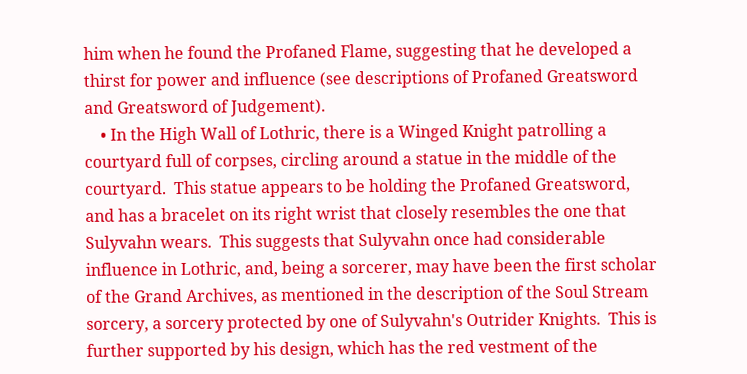him when he found the Profaned Flame, suggesting that he developed a thirst for power and influence (see descriptions of Profaned Greatsword and Greatsword of Judgement).
    • In the High Wall of Lothric, there is a Winged Knight patrolling a courtyard full of corpses, circling around a statue in the middle of the courtyard.  This statue appears to be holding the Profaned Greatsword, and has a bracelet on its right wrist that closely resembles the one that Sulyvahn wears.  This suggests that Sulyvahn once had considerable influence in Lothric, and, being a sorcerer, may have been the first scholar of the Grand Archives, as mentioned in the description of the Soul Stream sorcery, a sorcery protected by one of Sulyvahn's Outrider Knights.  This is further supported by his design, which has the red vestment of the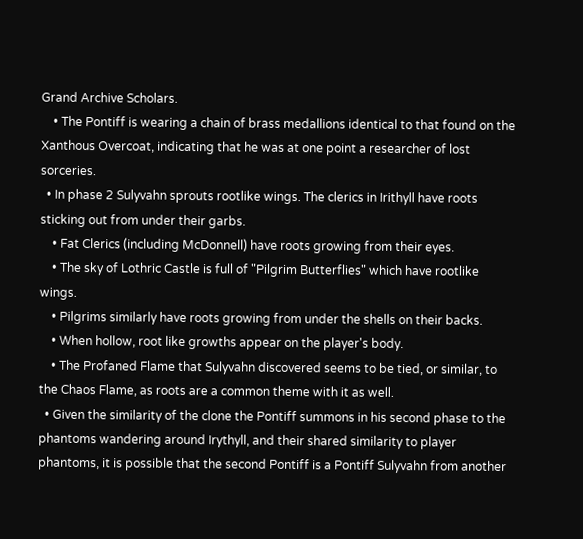Grand Archive Scholars.
    • The Pontiff is wearing a chain of brass medallions identical to that found on the Xanthous Overcoat, indicating that he was at one point a researcher of lost sorceries.
  • In phase 2 Sulyvahn sprouts rootlike wings. The clerics in Irithyll have roots sticking out from under their garbs.
    • Fat Clerics (including McDonnell) have roots growing from their eyes.
    • The sky of Lothric Castle is full of "Pilgrim Butterflies" which have rootlike wings.
    • Pilgrims similarly have roots growing from under the shells on their backs.
    • When hollow, root like growths appear on the player's body.
    • The Profaned Flame that Sulyvahn discovered seems to be tied, or similar, to the Chaos Flame, as roots are a common theme with it as well.
  • Given the similarity of the clone the Pontiff summons in his second phase to the phantoms wandering around Irythyll, and their shared similarity to player phantoms, it is possible that the second Pontiff is a Pontiff Sulyvahn from another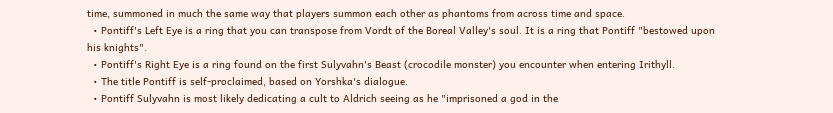time, summoned in much the same way that players summon each other as phantoms from across time and space.
  • Pontiff's Left Eye is a ring that you can transpose from Vordt of the Boreal Valley's soul. It is a ring that Pontiff "bestowed upon his knights".
  • Pontiff's Right Eye is a ring found on the first Sulyvahn's Beast (crocodile monster) you encounter when entering Irithyll.
  • The title Pontiff is self-proclaimed, based on Yorshka's dialogue.
  • Pontiff Sulyvahn is most likely dedicating a cult to Aldrich seeing as he "imprisoned a god in the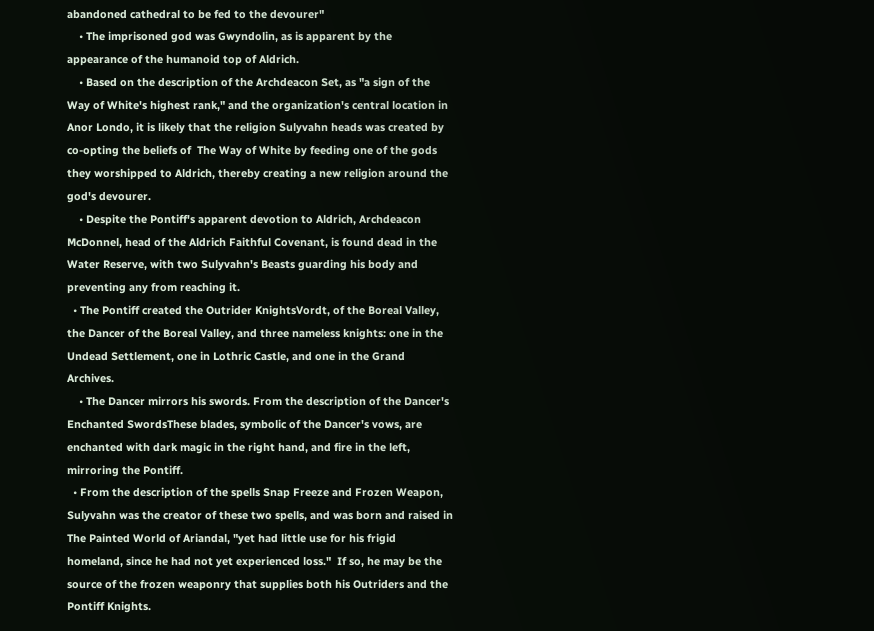abandoned cathedral to be fed to the devourer"
    • The imprisoned god was Gwyndolin, as is apparent by the appearance of the humanoid top of Aldrich.
    • Based on the description of the Archdeacon Set, as "a sign of the Way of White's highest rank," and the organization's central location in Anor Londo, it is likely that the religion Sulyvahn heads was created by co-opting the beliefs of  The Way of White by feeding one of the gods they worshipped to Aldrich, thereby creating a new religion around the god's devourer.
    • Despite the Pontiff's apparent devotion to Aldrich, Archdeacon McDonnel, head of the Aldrich Faithful Covenant, is found dead in the Water Reserve, with two Sulyvahn's Beasts guarding his body and preventing any from reaching it.
  • The Pontiff created the Outrider KnightsVordt, of the Boreal Valley, the Dancer of the Boreal Valley, and three nameless knights: one in the Undead Settlement, one in Lothric Castle, and one in the Grand Archives.
    • The Dancer mirrors his swords. From the description of the Dancer's Enchanted SwordsThese blades, symbolic of the Dancer's vows, are enchanted with dark magic in the right hand, and fire in the left, mirroring the Pontiff.
  • From the description of the spells Snap Freeze and Frozen Weapon, Sulyvahn was the creator of these two spells, and was born and raised in The Painted World of Ariandal, "yet had little use for his frigid homeland, since he had not yet experienced loss."  If so, he may be the source of the frozen weaponry that supplies both his Outriders and the Pontiff Knights.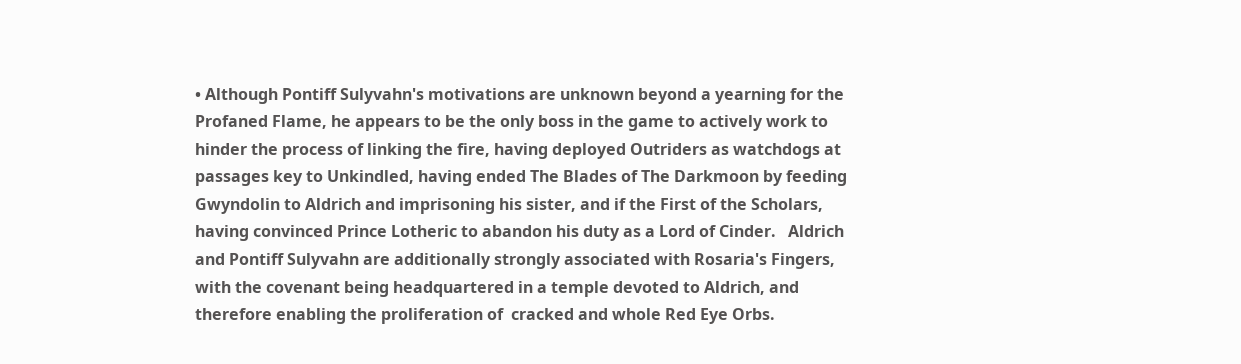• Although Pontiff Sulyvahn's motivations are unknown beyond a yearning for the Profaned Flame, he appears to be the only boss in the game to actively work to hinder the process of linking the fire, having deployed Outriders as watchdogs at passages key to Unkindled, having ended The Blades of The Darkmoon by feeding Gwyndolin to Aldrich and imprisoning his sister, and if the First of the Scholars, having convinced Prince Lotheric to abandon his duty as a Lord of Cinder.   Aldrich and Pontiff Sulyvahn are additionally strongly associated with Rosaria's Fingers, with the covenant being headquartered in a temple devoted to Aldrich, and therefore enabling the proliferation of  cracked and whole Red Eye Orbs.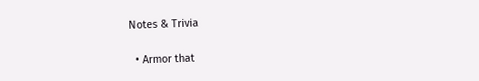Notes & Trivia

  • Armor that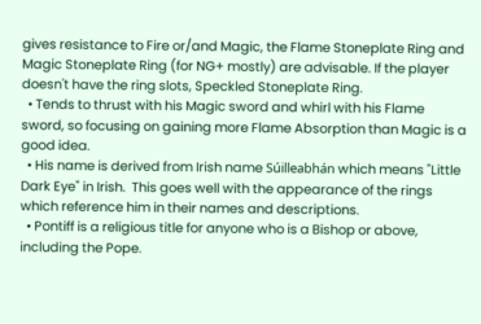gives resistance to Fire or/and Magic, the Flame Stoneplate Ring and Magic Stoneplate Ring (for NG+ mostly) are advisable. If the player doesn't have the ring slots, Speckled Stoneplate Ring.
  • Tends to thrust with his Magic sword and whirl with his Flame sword, so focusing on gaining more Flame Absorption than Magic is a good idea.
  • His name is derived from Irish name Súilleabhán which means "Little Dark Eye" in Irish.  This goes well with the appearance of the rings which reference him in their names and descriptions.
  • Pontiff is a religious title for anyone who is a Bishop or above, including the Pope.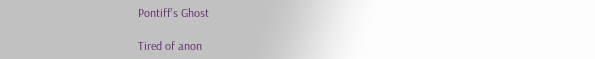Pontiff's Ghost

Tired of anon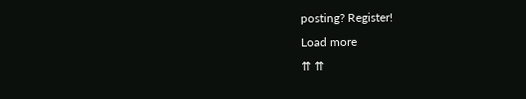posting? Register!
Load more
⇈ ⇈